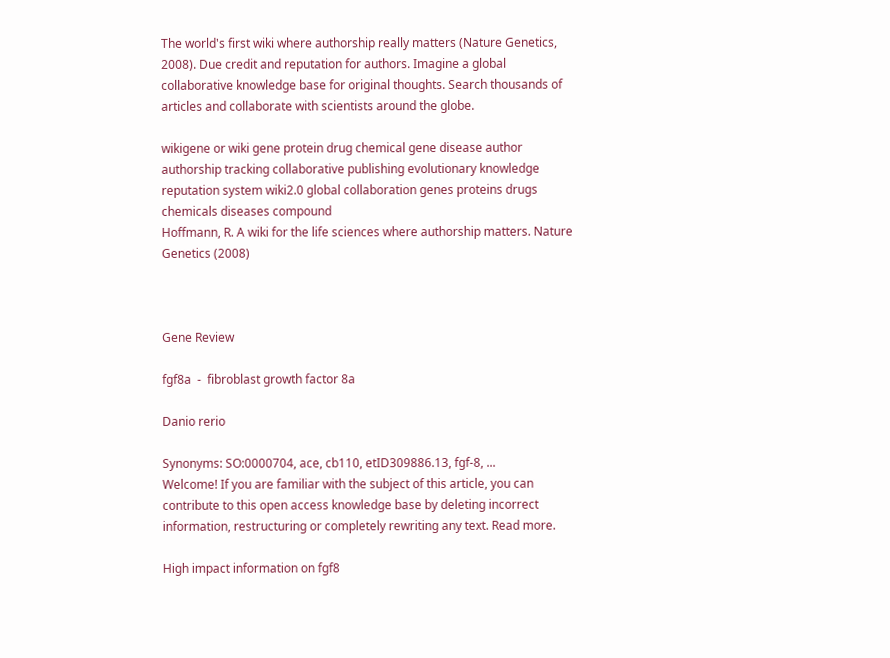The world's first wiki where authorship really matters (Nature Genetics, 2008). Due credit and reputation for authors. Imagine a global collaborative knowledge base for original thoughts. Search thousands of articles and collaborate with scientists around the globe.

wikigene or wiki gene protein drug chemical gene disease author authorship tracking collaborative publishing evolutionary knowledge reputation system wiki2.0 global collaboration genes proteins drugs chemicals diseases compound
Hoffmann, R. A wiki for the life sciences where authorship matters. Nature Genetics (2008)



Gene Review

fgf8a  -  fibroblast growth factor 8a

Danio rerio

Synonyms: SO:0000704, ace, cb110, etID309886.13, fgf-8, ...
Welcome! If you are familiar with the subject of this article, you can contribute to this open access knowledge base by deleting incorrect information, restructuring or completely rewriting any text. Read more.

High impact information on fgf8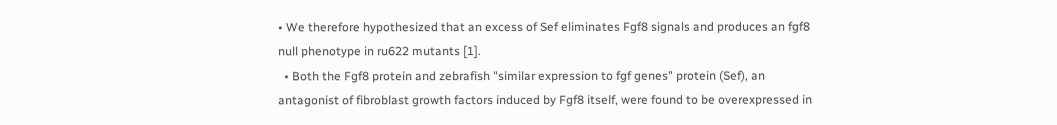• We therefore hypothesized that an excess of Sef eliminates Fgf8 signals and produces an fgf8 null phenotype in ru622 mutants [1].
  • Both the Fgf8 protein and zebrafish "similar expression to fgf genes" protein (Sef), an antagonist of fibroblast growth factors induced by Fgf8 itself, were found to be overexpressed in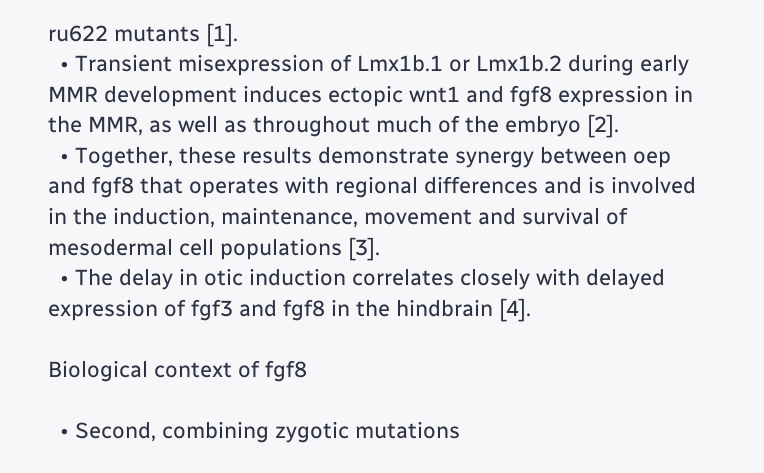ru622 mutants [1].
  • Transient misexpression of Lmx1b.1 or Lmx1b.2 during early MMR development induces ectopic wnt1 and fgf8 expression in the MMR, as well as throughout much of the embryo [2].
  • Together, these results demonstrate synergy between oep and fgf8 that operates with regional differences and is involved in the induction, maintenance, movement and survival of mesodermal cell populations [3].
  • The delay in otic induction correlates closely with delayed expression of fgf3 and fgf8 in the hindbrain [4].

Biological context of fgf8

  • Second, combining zygotic mutations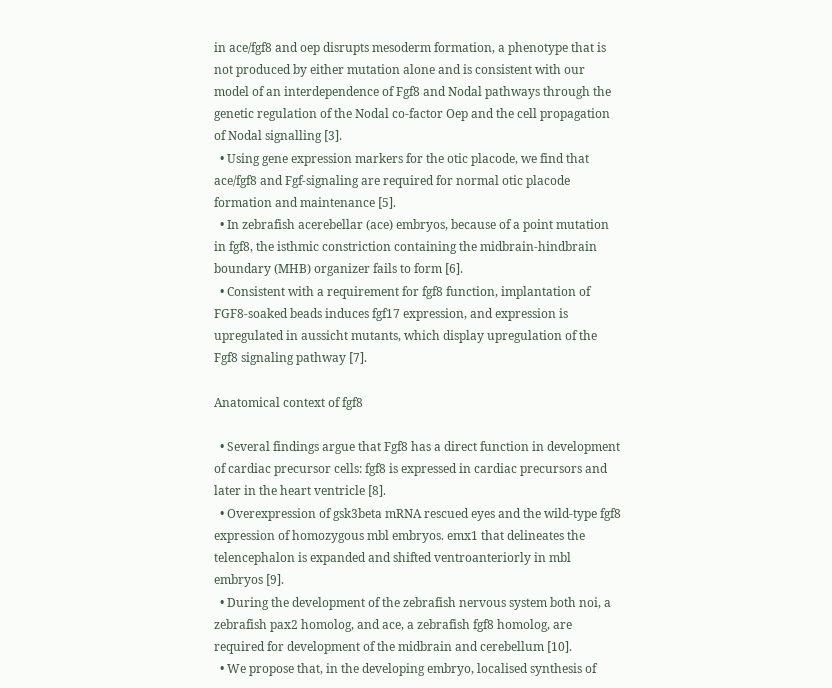in ace/fgf8 and oep disrupts mesoderm formation, a phenotype that is not produced by either mutation alone and is consistent with our model of an interdependence of Fgf8 and Nodal pathways through the genetic regulation of the Nodal co-factor Oep and the cell propagation of Nodal signalling [3].
  • Using gene expression markers for the otic placode, we find that ace/fgf8 and Fgf-signaling are required for normal otic placode formation and maintenance [5].
  • In zebrafish acerebellar (ace) embryos, because of a point mutation in fgf8, the isthmic constriction containing the midbrain-hindbrain boundary (MHB) organizer fails to form [6].
  • Consistent with a requirement for fgf8 function, implantation of FGF8-soaked beads induces fgf17 expression, and expression is upregulated in aussicht mutants, which display upregulation of the Fgf8 signaling pathway [7].

Anatomical context of fgf8

  • Several findings argue that Fgf8 has a direct function in development of cardiac precursor cells: fgf8 is expressed in cardiac precursors and later in the heart ventricle [8].
  • Overexpression of gsk3beta mRNA rescued eyes and the wild-type fgf8 expression of homozygous mbl embryos. emx1 that delineates the telencephalon is expanded and shifted ventroanteriorly in mbl embryos [9].
  • During the development of the zebrafish nervous system both noi, a zebrafish pax2 homolog, and ace, a zebrafish fgf8 homolog, are required for development of the midbrain and cerebellum [10].
  • We propose that, in the developing embryo, localised synthesis of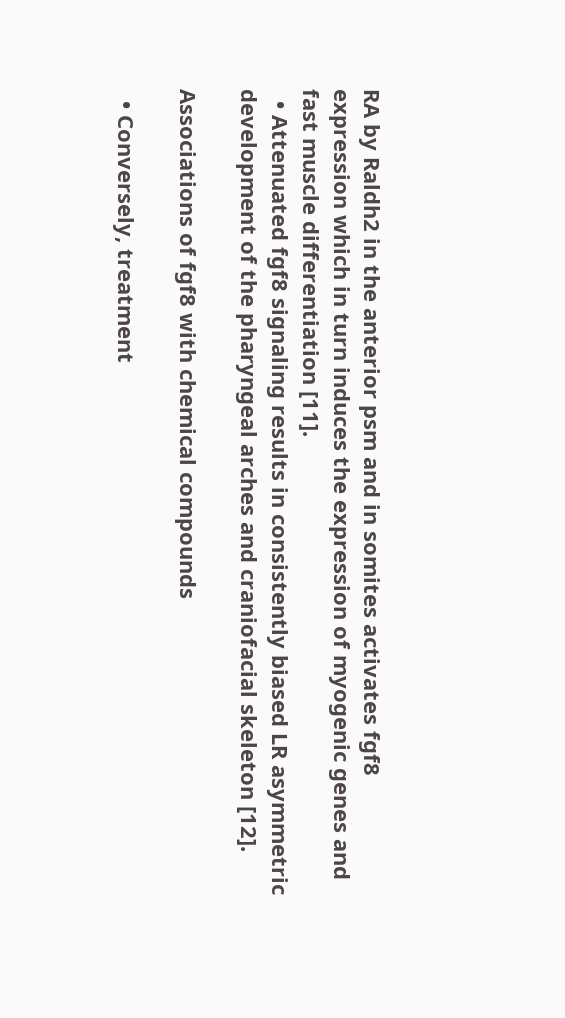RA by Raldh2 in the anterior psm and in somites activates fgf8 expression which in turn induces the expression of myogenic genes and fast muscle differentiation [11].
  • Attenuated fgf8 signaling results in consistently biased LR asymmetric development of the pharyngeal arches and craniofacial skeleton [12].

Associations of fgf8 with chemical compounds

  • Conversely, treatment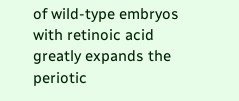of wild-type embryos with retinoic acid greatly expands the periotic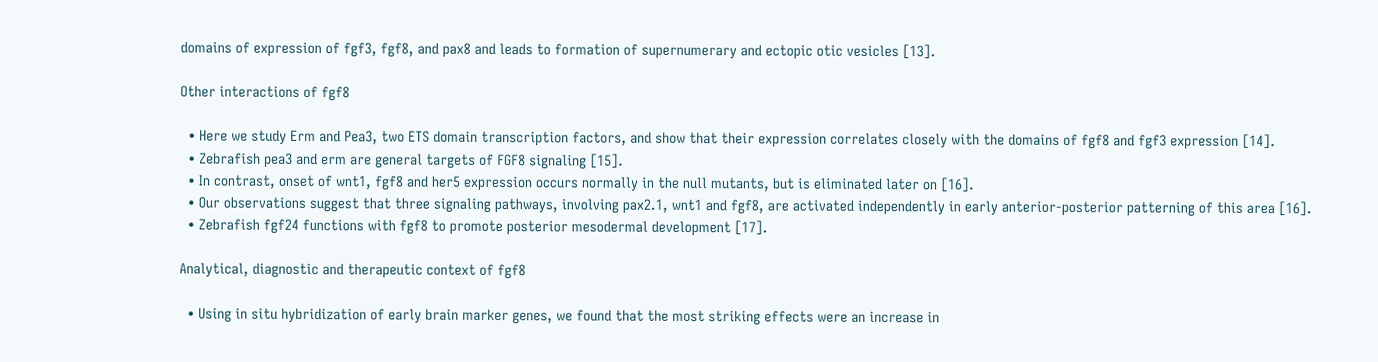domains of expression of fgf3, fgf8, and pax8 and leads to formation of supernumerary and ectopic otic vesicles [13].

Other interactions of fgf8

  • Here we study Erm and Pea3, two ETS domain transcription factors, and show that their expression correlates closely with the domains of fgf8 and fgf3 expression [14].
  • Zebrafish pea3 and erm are general targets of FGF8 signaling [15].
  • In contrast, onset of wnt1, fgf8 and her5 expression occurs normally in the null mutants, but is eliminated later on [16].
  • Our observations suggest that three signaling pathways, involving pax2.1, wnt1 and fgf8, are activated independently in early anterior-posterior patterning of this area [16].
  • Zebrafish fgf24 functions with fgf8 to promote posterior mesodermal development [17].

Analytical, diagnostic and therapeutic context of fgf8

  • Using in situ hybridization of early brain marker genes, we found that the most striking effects were an increase in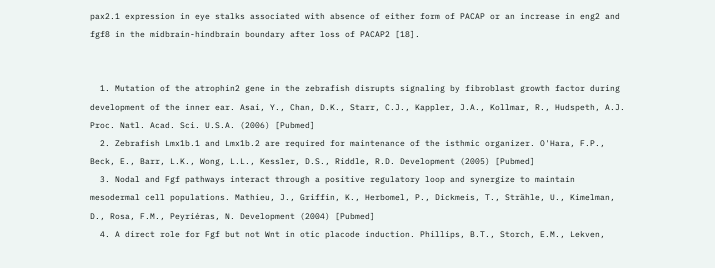pax2.1 expression in eye stalks associated with absence of either form of PACAP or an increase in eng2 and fgf8 in the midbrain-hindbrain boundary after loss of PACAP2 [18].


  1. Mutation of the atrophin2 gene in the zebrafish disrupts signaling by fibroblast growth factor during development of the inner ear. Asai, Y., Chan, D.K., Starr, C.J., Kappler, J.A., Kollmar, R., Hudspeth, A.J. Proc. Natl. Acad. Sci. U.S.A. (2006) [Pubmed]
  2. Zebrafish Lmx1b.1 and Lmx1b.2 are required for maintenance of the isthmic organizer. O'Hara, F.P., Beck, E., Barr, L.K., Wong, L.L., Kessler, D.S., Riddle, R.D. Development (2005) [Pubmed]
  3. Nodal and Fgf pathways interact through a positive regulatory loop and synergize to maintain mesodermal cell populations. Mathieu, J., Griffin, K., Herbomel, P., Dickmeis, T., Strähle, U., Kimelman, D., Rosa, F.M., Peyriéras, N. Development (2004) [Pubmed]
  4. A direct role for Fgf but not Wnt in otic placode induction. Phillips, B.T., Storch, E.M., Lekven,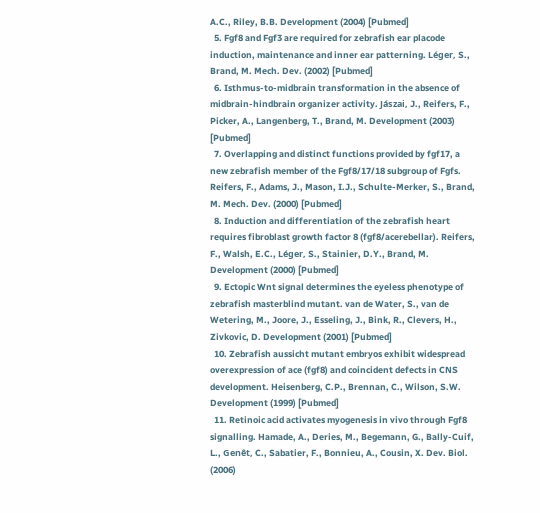A.C., Riley, B.B. Development (2004) [Pubmed]
  5. Fgf8 and Fgf3 are required for zebrafish ear placode induction, maintenance and inner ear patterning. Léger, S., Brand, M. Mech. Dev. (2002) [Pubmed]
  6. Isthmus-to-midbrain transformation in the absence of midbrain-hindbrain organizer activity. Jászai, J., Reifers, F., Picker, A., Langenberg, T., Brand, M. Development (2003) [Pubmed]
  7. Overlapping and distinct functions provided by fgf17, a new zebrafish member of the Fgf8/17/18 subgroup of Fgfs. Reifers, F., Adams, J., Mason, I.J., Schulte-Merker, S., Brand, M. Mech. Dev. (2000) [Pubmed]
  8. Induction and differentiation of the zebrafish heart requires fibroblast growth factor 8 (fgf8/acerebellar). Reifers, F., Walsh, E.C., Léger, S., Stainier, D.Y., Brand, M. Development (2000) [Pubmed]
  9. Ectopic Wnt signal determines the eyeless phenotype of zebrafish masterblind mutant. van de Water, S., van de Wetering, M., Joore, J., Esseling, J., Bink, R., Clevers, H., Zivkovic, D. Development (2001) [Pubmed]
  10. Zebrafish aussicht mutant embryos exhibit widespread overexpression of ace (fgf8) and coincident defects in CNS development. Heisenberg, C.P., Brennan, C., Wilson, S.W. Development (1999) [Pubmed]
  11. Retinoic acid activates myogenesis in vivo through Fgf8 signalling. Hamade, A., Deries, M., Begemann, G., Bally-Cuif, L., Genêt, C., Sabatier, F., Bonnieu, A., Cousin, X. Dev. Biol. (2006)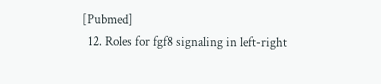[Pubmed]
  12. Roles for fgf8 signaling in left-right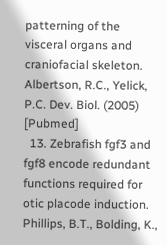patterning of the visceral organs and craniofacial skeleton. Albertson, R.C., Yelick, P.C. Dev. Biol. (2005) [Pubmed]
  13. Zebrafish fgf3 and fgf8 encode redundant functions required for otic placode induction. Phillips, B.T., Bolding, K.,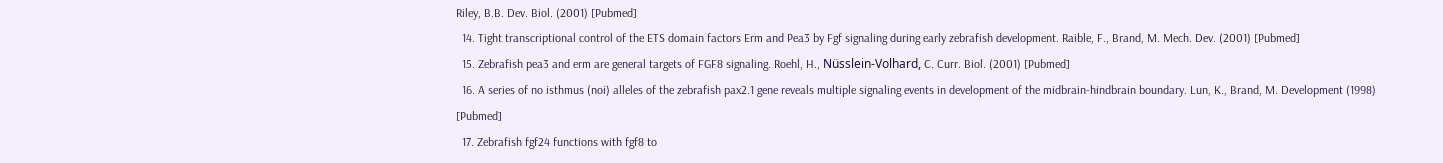Riley, B.B. Dev. Biol. (2001) [Pubmed]
  14. Tight transcriptional control of the ETS domain factors Erm and Pea3 by Fgf signaling during early zebrafish development. Raible, F., Brand, M. Mech. Dev. (2001) [Pubmed]
  15. Zebrafish pea3 and erm are general targets of FGF8 signaling. Roehl, H., Nüsslein-Volhard, C. Curr. Biol. (2001) [Pubmed]
  16. A series of no isthmus (noi) alleles of the zebrafish pax2.1 gene reveals multiple signaling events in development of the midbrain-hindbrain boundary. Lun, K., Brand, M. Development (1998) [Pubmed]
  17. Zebrafish fgf24 functions with fgf8 to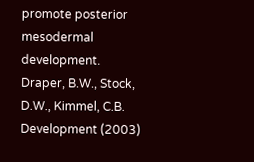promote posterior mesodermal development. Draper, B.W., Stock, D.W., Kimmel, C.B. Development (2003)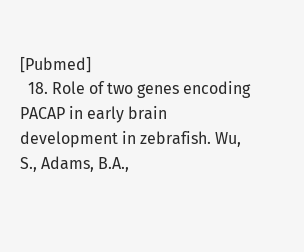[Pubmed]
  18. Role of two genes encoding PACAP in early brain development in zebrafish. Wu, S., Adams, B.A.,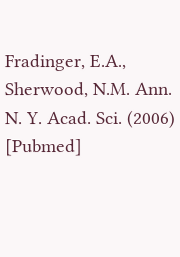Fradinger, E.A., Sherwood, N.M. Ann. N. Y. Acad. Sci. (2006) [Pubmed]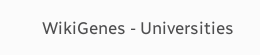WikiGenes - Universities